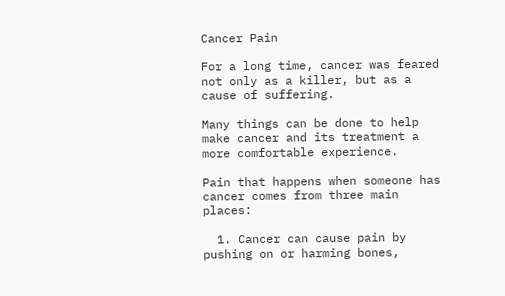Cancer Pain

For a long time, cancer was feared not only as a killer, but as a cause of suffering.

Many things can be done to help make cancer and its treatment a more comfortable experience.

Pain that happens when someone has cancer comes from three main places:

  1. Cancer can cause pain by pushing on or harming bones,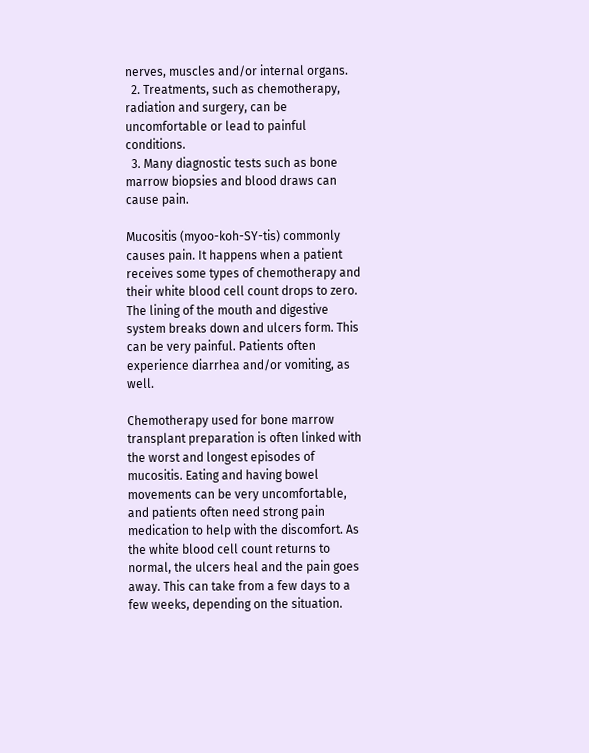nerves, muscles and/or internal organs.
  2. Treatments, such as chemotherapy, radiation and surgery, can be uncomfortable or lead to painful conditions.
  3. Many diagnostic tests such as bone marrow biopsies and blood draws can cause pain.

Mucositis (myoo-koh-SY-tis) commonly causes pain. It happens when a patient receives some types of chemotherapy and their white blood cell count drops to zero. The lining of the mouth and digestive system breaks down and ulcers form. This can be very painful. Patients often experience diarrhea and/or vomiting, as well.

Chemotherapy used for bone marrow transplant preparation is often linked with the worst and longest episodes of mucositis. Eating and having bowel movements can be very uncomfortable, and patients often need strong pain medication to help with the discomfort. As the white blood cell count returns to normal, the ulcers heal and the pain goes away. This can take from a few days to a few weeks, depending on the situation.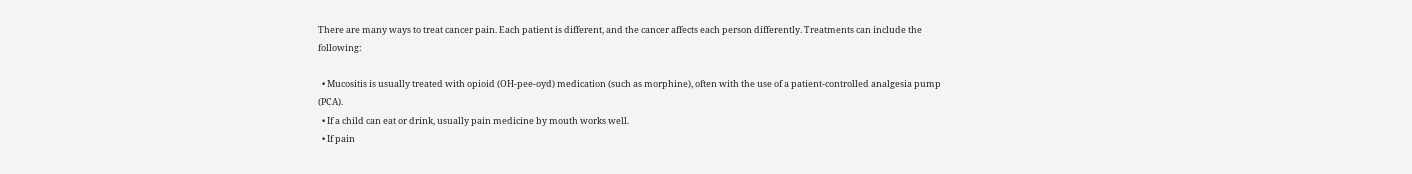There are many ways to treat cancer pain. Each patient is different, and the cancer affects each person differently. Treatments can include the following:

  • Mucositis is usually treated with opioid (OH-pee-oyd) medication (such as morphine), often with the use of a patient-controlled analgesia pump (PCA).
  • If a child can eat or drink, usually pain medicine by mouth works well.
  • If pain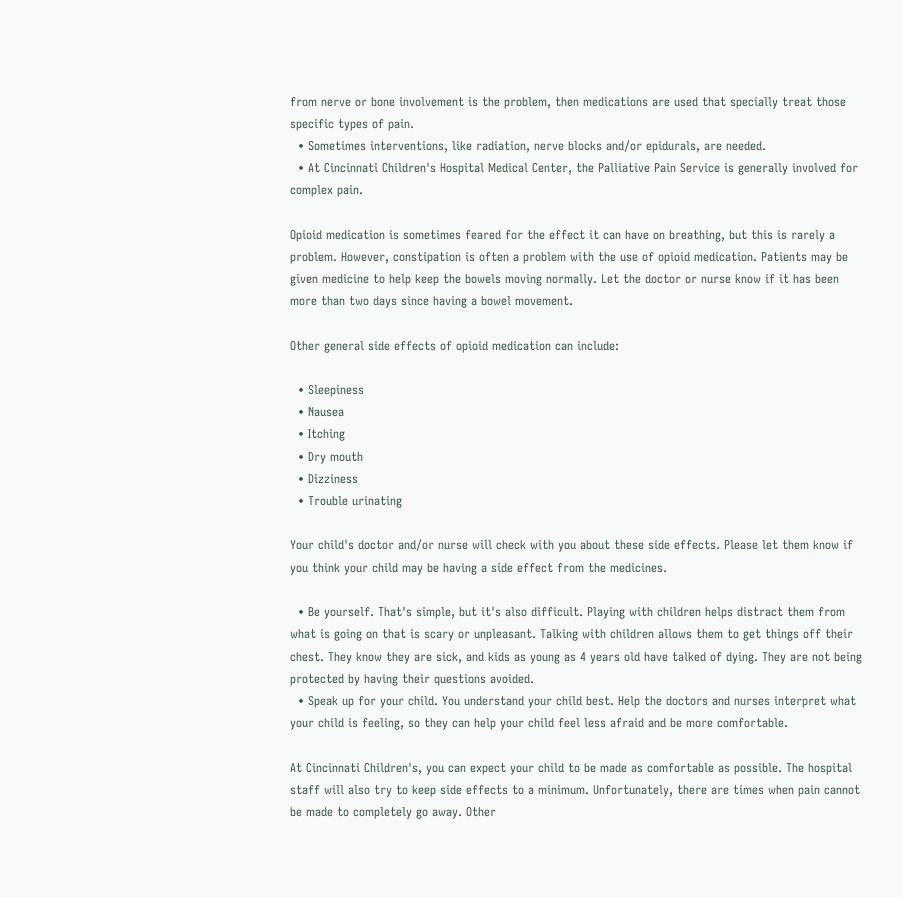from nerve or bone involvement is the problem, then medications are used that specially treat those specific types of pain.
  • Sometimes interventions, like radiation, nerve blocks and/or epidurals, are needed.
  • At Cincinnati Children's Hospital Medical Center, the Palliative Pain Service is generally involved for complex pain.

Opioid medication is sometimes feared for the effect it can have on breathing, but this is rarely a problem. However, constipation is often a problem with the use of opioid medication. Patients may be given medicine to help keep the bowels moving normally. Let the doctor or nurse know if it has been more than two days since having a bowel movement.

Other general side effects of opioid medication can include:

  • Sleepiness
  • Nausea
  • Itching
  • Dry mouth
  • Dizziness
  • Trouble urinating

Your child's doctor and/or nurse will check with you about these side effects. Please let them know if you think your child may be having a side effect from the medicines.

  • Be yourself. That's simple, but it's also difficult. Playing with children helps distract them from what is going on that is scary or unpleasant. Talking with children allows them to get things off their chest. They know they are sick, and kids as young as 4 years old have talked of dying. They are not being protected by having their questions avoided.
  • Speak up for your child. You understand your child best. Help the doctors and nurses interpret what your child is feeling, so they can help your child feel less afraid and be more comfortable.

At Cincinnati Children's, you can expect your child to be made as comfortable as possible. The hospital staff will also try to keep side effects to a minimum. Unfortunately, there are times when pain cannot be made to completely go away. Other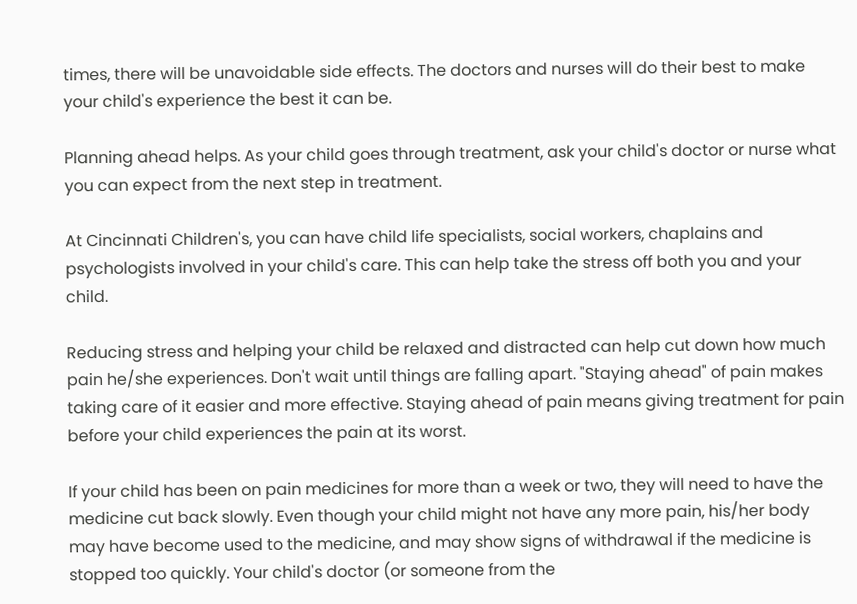times, there will be unavoidable side effects. The doctors and nurses will do their best to make your child's experience the best it can be.

Planning ahead helps. As your child goes through treatment, ask your child's doctor or nurse what you can expect from the next step in treatment.

At Cincinnati Children's, you can have child life specialists, social workers, chaplains and psychologists involved in your child's care. This can help take the stress off both you and your child.

Reducing stress and helping your child be relaxed and distracted can help cut down how much pain he/she experiences. Don't wait until things are falling apart. "Staying ahead" of pain makes taking care of it easier and more effective. Staying ahead of pain means giving treatment for pain before your child experiences the pain at its worst.

If your child has been on pain medicines for more than a week or two, they will need to have the medicine cut back slowly. Even though your child might not have any more pain, his/her body may have become used to the medicine, and may show signs of withdrawal if the medicine is stopped too quickly. Your child's doctor (or someone from the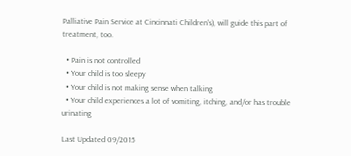Palliative Pain Service at Cincinnati Children's), will guide this part of treatment, too.

  • Pain is not controlled
  • Your child is too sleepy
  • Your child is not making sense when talking
  • Your child experiences a lot of vomiting, itching, and/or has trouble urinating

Last Updated 09/2015